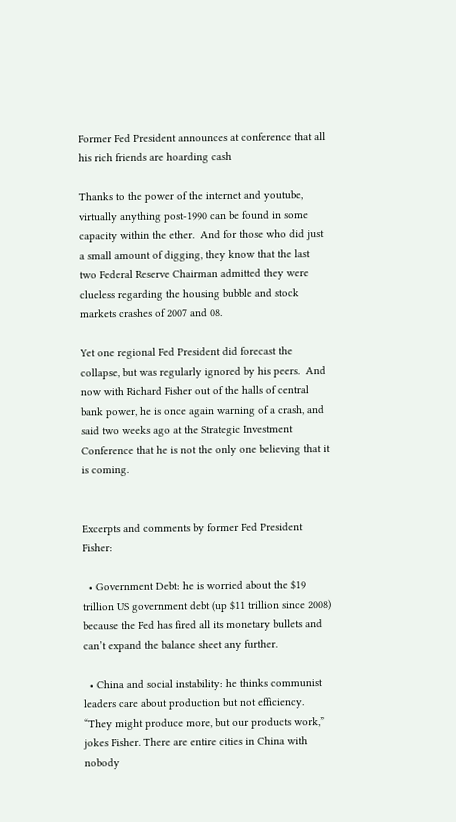Former Fed President announces at conference that all his rich friends are hoarding cash

Thanks to the power of the internet and youtube, virtually anything post-1990 can be found in some capacity within the ether.  And for those who did just a small amount of digging, they know that the last two Federal Reserve Chairman admitted they were clueless regarding the housing bubble and stock markets crashes of 2007 and 08.

Yet one regional Fed President did forecast the collapse, but was regularly ignored by his peers.  And now with Richard Fisher out of the halls of central bank power, he is once again warning of a crash, and said two weeks ago at the Strategic Investment Conference that he is not the only one believing that it is coming.


Excerpts and comments by former Fed President Fisher:

  • Government Debt: he is worried about the $19 trillion US government debt (up $11 trillion since 2008) because the Fed has fired all its monetary bullets and can’t expand the balance sheet any further.

  • China and social instability: he thinks communist leaders care about production but not efficiency. “They might produce more, but our products work,” jokes Fisher. There are entire cities in China with nobody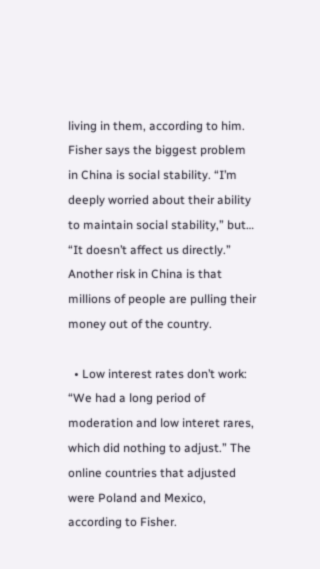living in them, according to him. Fisher says the biggest problem in China is social stability. “I’m deeply worried about their ability to maintain social stability,” but… “It doesn’t affect us directly.” Another risk in China is that millions of people are pulling their money out of the country.

  • Low interest rates don’t work: “We had a long period of moderation and low interet rares, which did nothing to adjust.” The online countries that adjusted were Poland and Mexico, according to Fisher.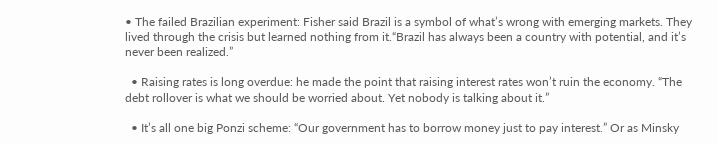• The failed Brazilian experiment: Fisher said Brazil is a symbol of what’s wrong with emerging markets. They lived through the crisis but learned nothing from it.“Brazil has always been a country with potential, and it’s never been realized.”

  • Raising rates is long overdue: he made the point that raising interest rates won’t ruin the economy. “The debt rollover is what we should be worried about. Yet nobody is talking about it.”

  • It’s all one big Ponzi scheme: “Our government has to borrow money just to pay interest.” Or as Minsky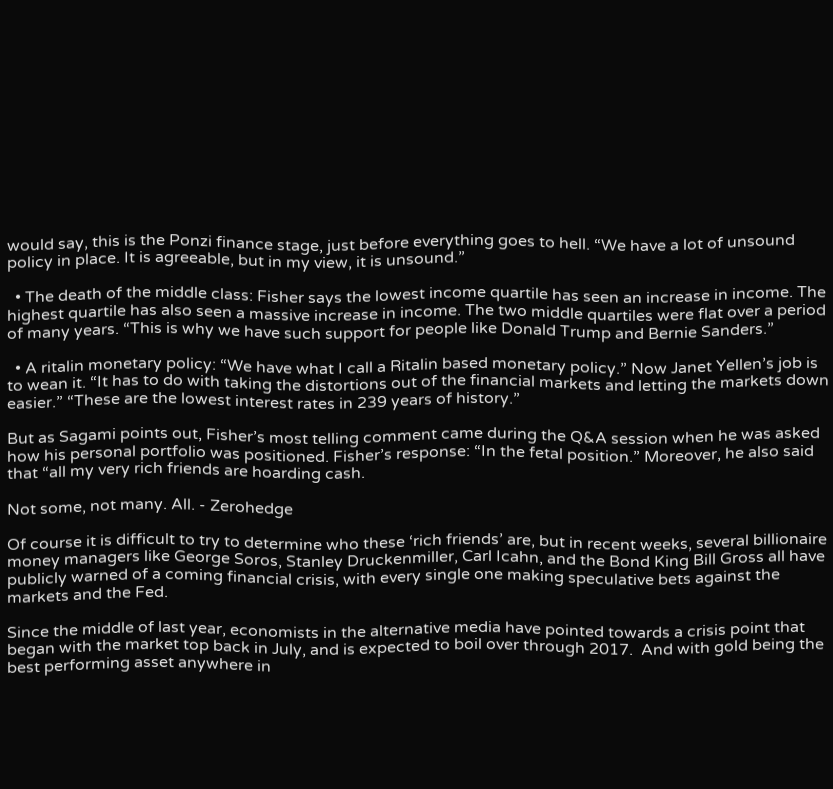would say, this is the Ponzi finance stage, just before everything goes to hell. “We have a lot of unsound policy in place. It is agreeable, but in my view, it is unsound.”

  • The death of the middle class: Fisher says the lowest income quartile has seen an increase in income. The highest quartile has also seen a massive increase in income. The two middle quartiles were flat over a period of many years. “This is why we have such support for people like Donald Trump and Bernie Sanders.”

  • A ritalin monetary policy: “We have what I call a Ritalin based monetary policy.” Now Janet Yellen’s job is to wean it. “It has to do with taking the distortions out of the financial markets and letting the markets down easier.” “These are the lowest interest rates in 239 years of history.”

But as Sagami points out, Fisher’s most telling comment came during the Q&A session when he was asked how his personal portfolio was positioned. Fisher’s response: “In the fetal position.” Moreover, he also said that “all my very rich friends are hoarding cash.

Not some, not many. All. - Zerohedge

Of course it is difficult to try to determine who these ‘rich friends’ are, but in recent weeks, several billionaire money managers like George Soros, Stanley Druckenmiller, Carl Icahn, and the Bond King Bill Gross all have publicly warned of a coming financial crisis, with every single one making speculative bets against the markets and the Fed.

Since the middle of last year, economists in the alternative media have pointed towards a crisis point that began with the market top back in July, and is expected to boil over through 2017.  And with gold being the best performing asset anywhere in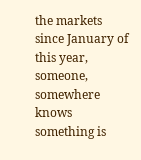the markets since January of this year, someone, somewhere knows something is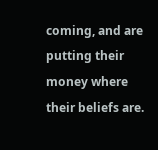coming, and are putting their money where their beliefs are.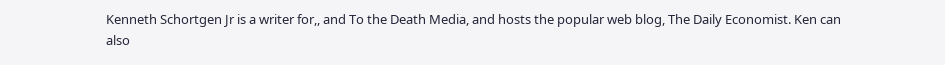Kenneth Schortgen Jr is a writer for,, and To the Death Media, and hosts the popular web blog, The Daily Economist. Ken can also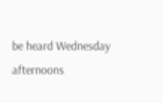be heard Wednesday afternoons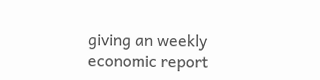giving an weekly economic report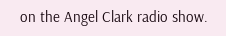on the Angel Clark radio show.